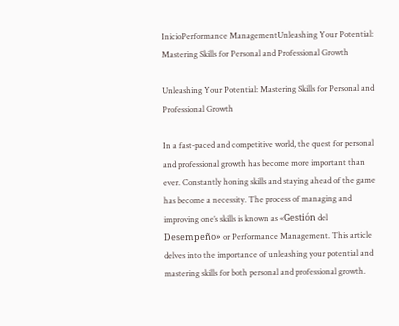InicioPerformance ManagementUnleashing Your Potential: Mastering Skills for Personal and Professional Growth

Unleashing Your Potential: Mastering Skills for Personal and Professional Growth

In a fast-paced and competitive world, the quest for personal and professional growth has become more important than ever. Constantly honing skills and staying ahead of the game has become a necessity. The process of managing and improving one’s skills is known as «Gestión del Desempeño» or Performance Management. This article delves into the importance of unleashing your potential and mastering skills for both personal and professional growth.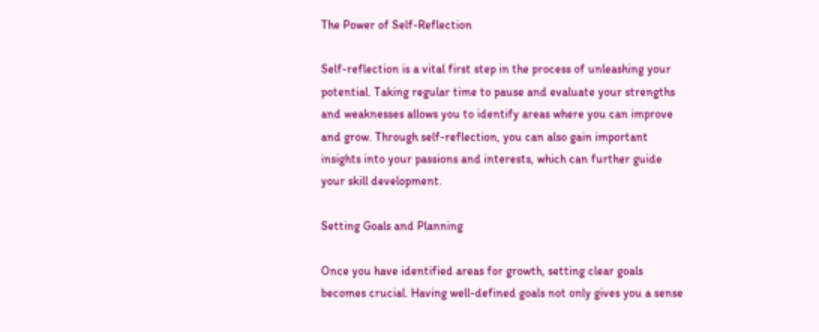The Power of Self-Reflection

Self-reflection is a vital first step in the process of unleashing your potential. Taking regular time to pause and evaluate your strengths and weaknesses allows you to identify areas where you can improve and grow. Through self-reflection, you can also gain important insights into your passions and interests, which can further guide your skill development.

Setting Goals and Planning

Once you have identified areas for growth, setting clear goals becomes crucial. Having well-defined goals not only gives you a sense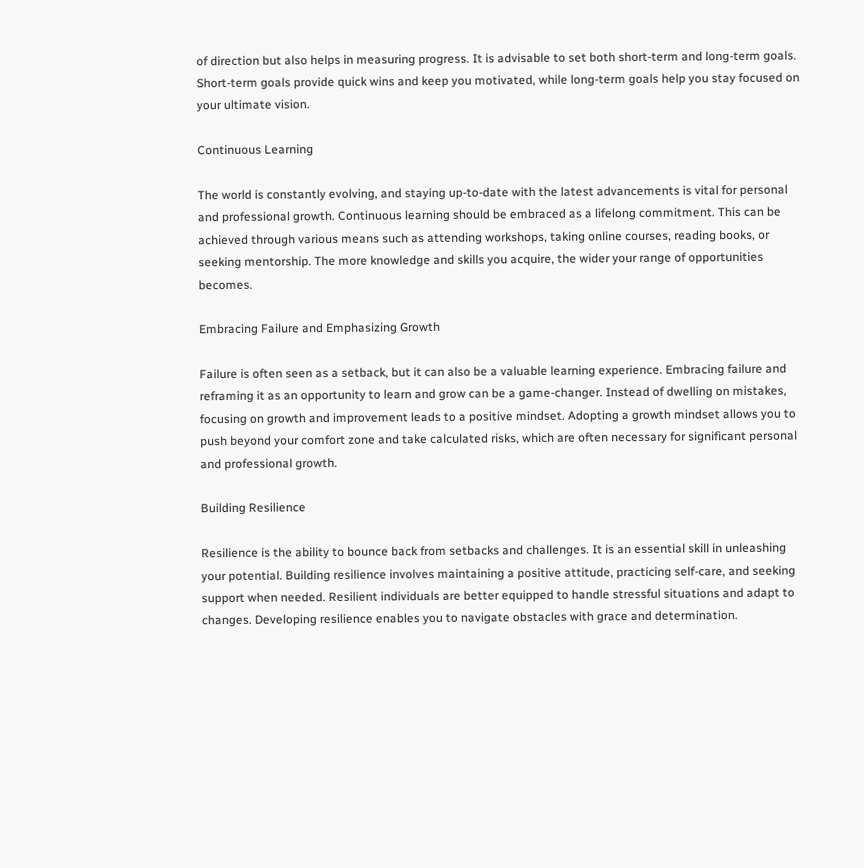of direction but also helps in measuring progress. It is advisable to set both short-term and long-term goals. Short-term goals provide quick wins and keep you motivated, while long-term goals help you stay focused on your ultimate vision.

Continuous Learning

The world is constantly evolving, and staying up-to-date with the latest advancements is vital for personal and professional growth. Continuous learning should be embraced as a lifelong commitment. This can be achieved through various means such as attending workshops, taking online courses, reading books, or seeking mentorship. The more knowledge and skills you acquire, the wider your range of opportunities becomes.

Embracing Failure and Emphasizing Growth

Failure is often seen as a setback, but it can also be a valuable learning experience. Embracing failure and reframing it as an opportunity to learn and grow can be a game-changer. Instead of dwelling on mistakes, focusing on growth and improvement leads to a positive mindset. Adopting a growth mindset allows you to push beyond your comfort zone and take calculated risks, which are often necessary for significant personal and professional growth.

Building Resilience

Resilience is the ability to bounce back from setbacks and challenges. It is an essential skill in unleashing your potential. Building resilience involves maintaining a positive attitude, practicing self-care, and seeking support when needed. Resilient individuals are better equipped to handle stressful situations and adapt to changes. Developing resilience enables you to navigate obstacles with grace and determination.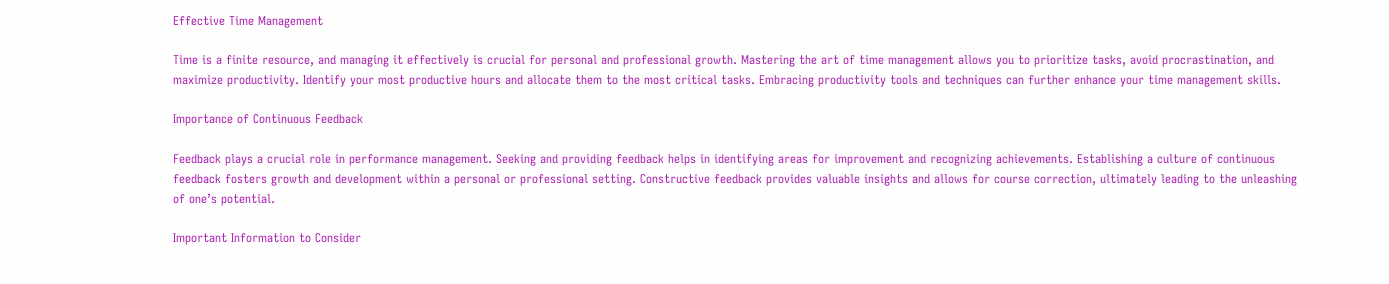Effective Time Management

Time is a finite resource, and managing it effectively is crucial for personal and professional growth. Mastering the art of time management allows you to prioritize tasks, avoid procrastination, and maximize productivity. Identify your most productive hours and allocate them to the most critical tasks. Embracing productivity tools and techniques can further enhance your time management skills.

Importance of Continuous Feedback

Feedback plays a crucial role in performance management. Seeking and providing feedback helps in identifying areas for improvement and recognizing achievements. Establishing a culture of continuous feedback fosters growth and development within a personal or professional setting. Constructive feedback provides valuable insights and allows for course correction, ultimately leading to the unleashing of one’s potential.

Important Information to Consider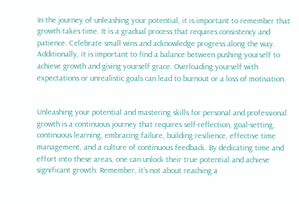In the journey of unleashing your potential, it is important to remember that growth takes time. It is a gradual process that requires consistency and patience. Celebrate small wins and acknowledge progress along the way. Additionally, it is important to find a balance between pushing yourself to achieve growth and giving yourself grace. Overloading yourself with expectations or unrealistic goals can lead to burnout or a loss of motivation.


Unleashing your potential and mastering skills for personal and professional growth is a continuous journey that requires self-reflection, goal-setting, continuous learning, embracing failure, building resilience, effective time management, and a culture of continuous feedback. By dedicating time and effort into these areas, one can unlock their true potential and achieve significant growth. Remember, it’s not about reaching a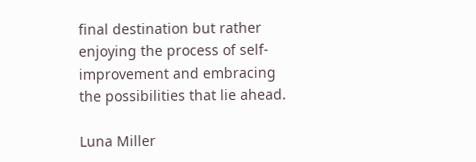final destination but rather enjoying the process of self-improvement and embracing the possibilities that lie ahead.

Luna Miller